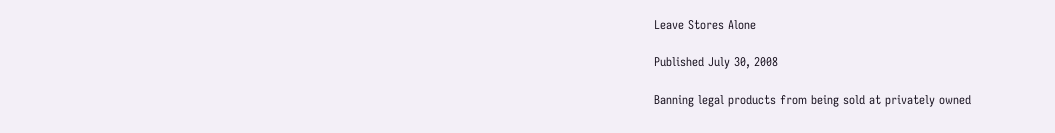Leave Stores Alone

Published July 30, 2008

Banning legal products from being sold at privately owned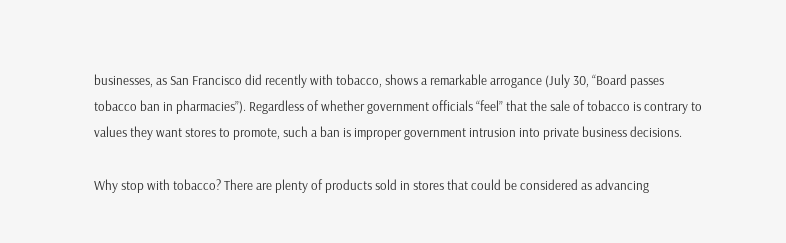businesses, as San Francisco did recently with tobacco, shows a remarkable arrogance (July 30, “Board passes tobacco ban in pharmacies”). Regardless of whether government officials “feel” that the sale of tobacco is contrary to values they want stores to promote, such a ban is improper government intrusion into private business decisions.

Why stop with tobacco? There are plenty of products sold in stores that could be considered as advancing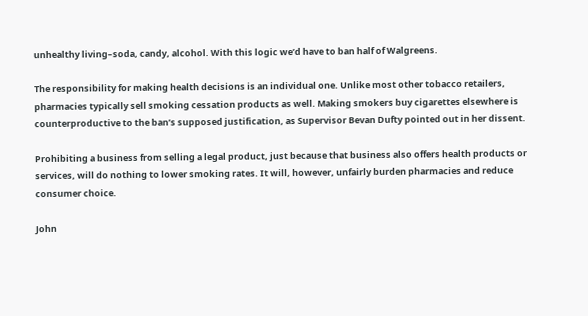unhealthy living–soda, candy, alcohol. With this logic we’d have to ban half of Walgreens.

The responsibility for making health decisions is an individual one. Unlike most other tobacco retailers, pharmacies typically sell smoking cessation products as well. Making smokers buy cigarettes elsewhere is counterproductive to the ban’s supposed justification, as Supervisor Bevan Dufty pointed out in her dissent.

Prohibiting a business from selling a legal product, just because that business also offers health products or services, will do nothing to lower smoking rates. It will, however, unfairly burden pharmacies and reduce consumer choice.

John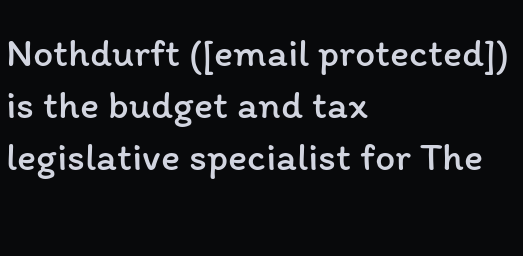Nothdurft ([email protected]) is the budget and tax legislative specialist for The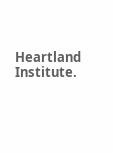Heartland Institute.